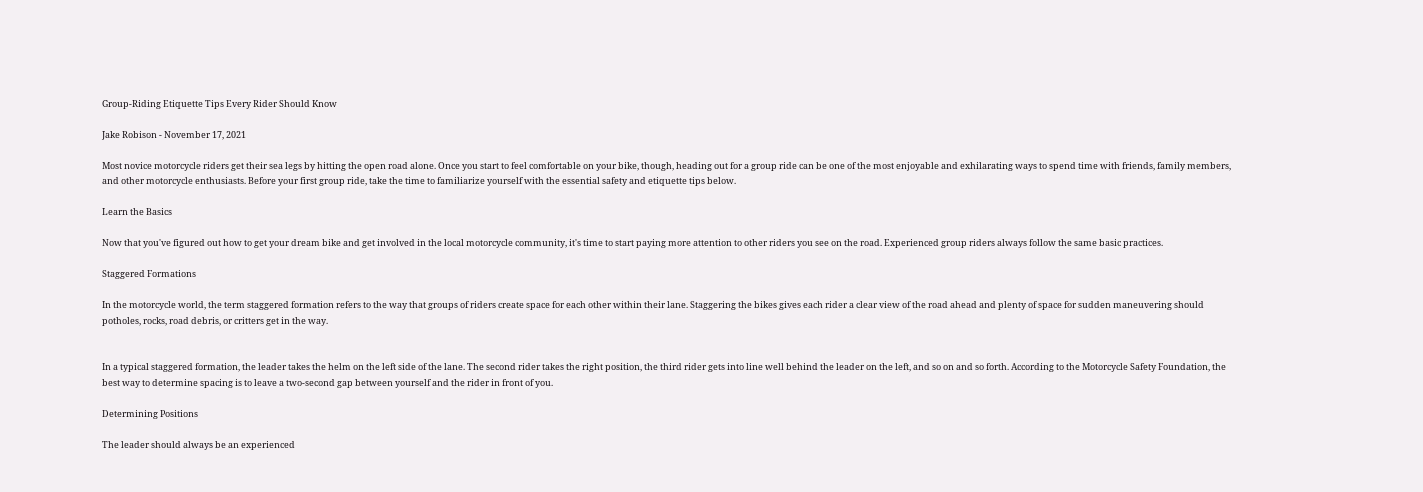Group-Riding Etiquette Tips Every Rider Should Know

Jake Robison - November 17, 2021

Most novice motorcycle riders get their sea legs by hitting the open road alone. Once you start to feel comfortable on your bike, though, heading out for a group ride can be one of the most enjoyable and exhilarating ways to spend time with friends, family members, and other motorcycle enthusiasts. Before your first group ride, take the time to familiarize yourself with the essential safety and etiquette tips below.

Learn the Basics

Now that you've figured out how to get your dream bike and get involved in the local motorcycle community, it's time to start paying more attention to other riders you see on the road. Experienced group riders always follow the same basic practices.

Staggered Formations

In the motorcycle world, the term staggered formation refers to the way that groups of riders create space for each other within their lane. Staggering the bikes gives each rider a clear view of the road ahead and plenty of space for sudden maneuvering should potholes, rocks, road debris, or critters get in the way.


In a typical staggered formation, the leader takes the helm on the left side of the lane. The second rider takes the right position, the third rider gets into line well behind the leader on the left, and so on and so forth. According to the Motorcycle Safety Foundation, the best way to determine spacing is to leave a two-second gap between yourself and the rider in front of you.

Determining Positions

The leader should always be an experienced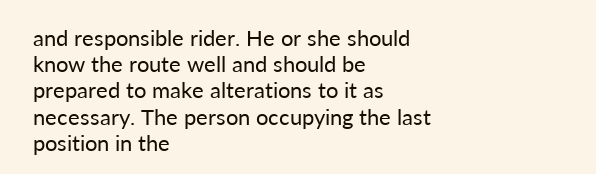and responsible rider. He or she should know the route well and should be prepared to make alterations to it as necessary. The person occupying the last position in the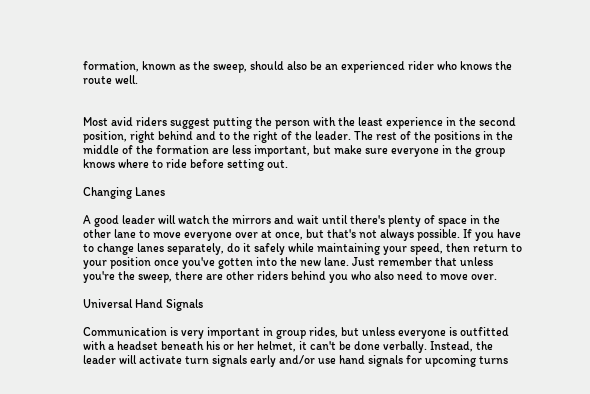formation, known as the sweep, should also be an experienced rider who knows the route well.


Most avid riders suggest putting the person with the least experience in the second position, right behind and to the right of the leader. The rest of the positions in the middle of the formation are less important, but make sure everyone in the group knows where to ride before setting out.

Changing Lanes

A good leader will watch the mirrors and wait until there's plenty of space in the other lane to move everyone over at once, but that's not always possible. If you have to change lanes separately, do it safely while maintaining your speed, then return to your position once you've gotten into the new lane. Just remember that unless you're the sweep, there are other riders behind you who also need to move over.

Universal Hand Signals

Communication is very important in group rides, but unless everyone is outfitted with a headset beneath his or her helmet, it can't be done verbally. Instead, the leader will activate turn signals early and/or use hand signals for upcoming turns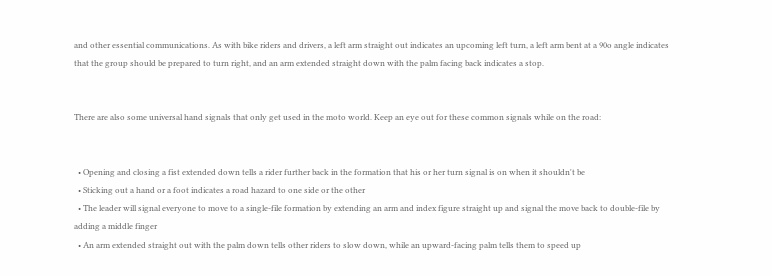and other essential communications. As with bike riders and drivers, a left arm straight out indicates an upcoming left turn, a left arm bent at a 90o angle indicates that the group should be prepared to turn right, and an arm extended straight down with the palm facing back indicates a stop.


There are also some universal hand signals that only get used in the moto world. Keep an eye out for these common signals while on the road:


  • Opening and closing a fist extended down tells a rider further back in the formation that his or her turn signal is on when it shouldn't be
  • Sticking out a hand or a foot indicates a road hazard to one side or the other
  • The leader will signal everyone to move to a single-file formation by extending an arm and index figure straight up and signal the move back to double-file by adding a middle finger
  • An arm extended straight out with the palm down tells other riders to slow down, while an upward-facing palm tells them to speed up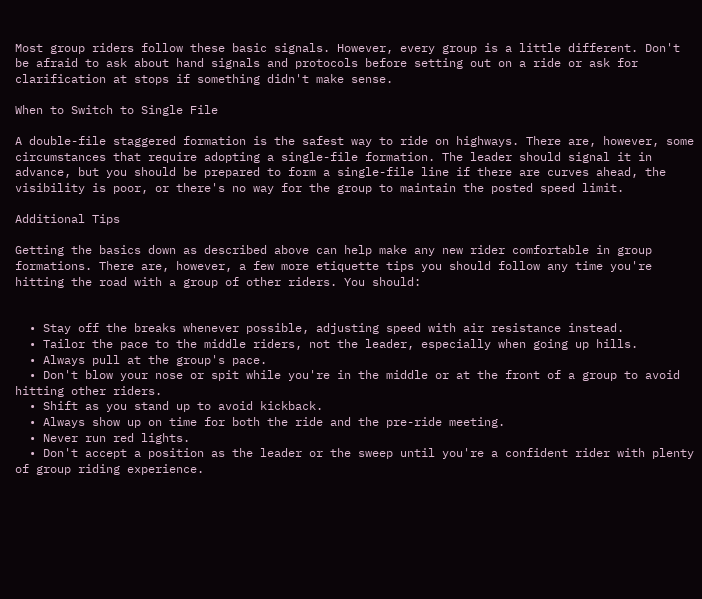Most group riders follow these basic signals. However, every group is a little different. Don't be afraid to ask about hand signals and protocols before setting out on a ride or ask for clarification at stops if something didn't make sense.

When to Switch to Single File

A double-file staggered formation is the safest way to ride on highways. There are, however, some circumstances that require adopting a single-file formation. The leader should signal it in advance, but you should be prepared to form a single-file line if there are curves ahead, the visibility is poor, or there's no way for the group to maintain the posted speed limit.

Additional Tips

Getting the basics down as described above can help make any new rider comfortable in group formations. There are, however, a few more etiquette tips you should follow any time you're hitting the road with a group of other riders. You should:


  • Stay off the breaks whenever possible, adjusting speed with air resistance instead.
  • Tailor the pace to the middle riders, not the leader, especially when going up hills.
  • Always pull at the group's pace.
  • Don't blow your nose or spit while you're in the middle or at the front of a group to avoid hitting other riders.
  • Shift as you stand up to avoid kickback.
  • Always show up on time for both the ride and the pre-ride meeting.
  • Never run red lights.
  • Don't accept a position as the leader or the sweep until you're a confident rider with plenty of group riding experience.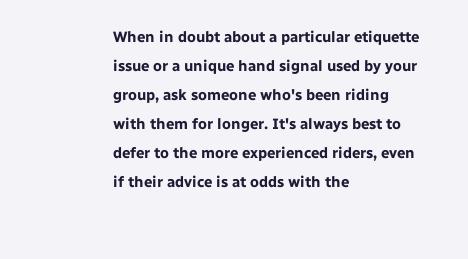When in doubt about a particular etiquette issue or a unique hand signal used by your group, ask someone who's been riding with them for longer. It's always best to defer to the more experienced riders, even if their advice is at odds with the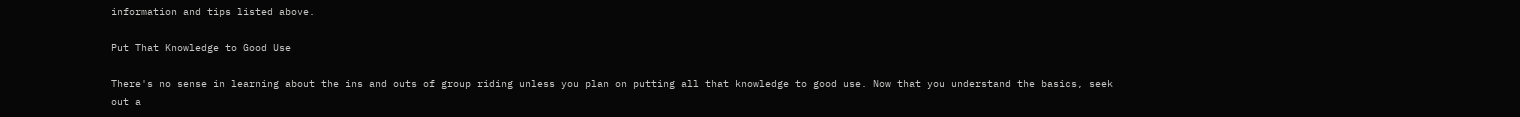information and tips listed above.

Put That Knowledge to Good Use

There's no sense in learning about the ins and outs of group riding unless you plan on putting all that knowledge to good use. Now that you understand the basics, seek out a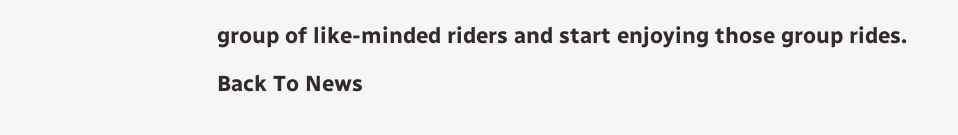group of like-minded riders and start enjoying those group rides.

Back To News